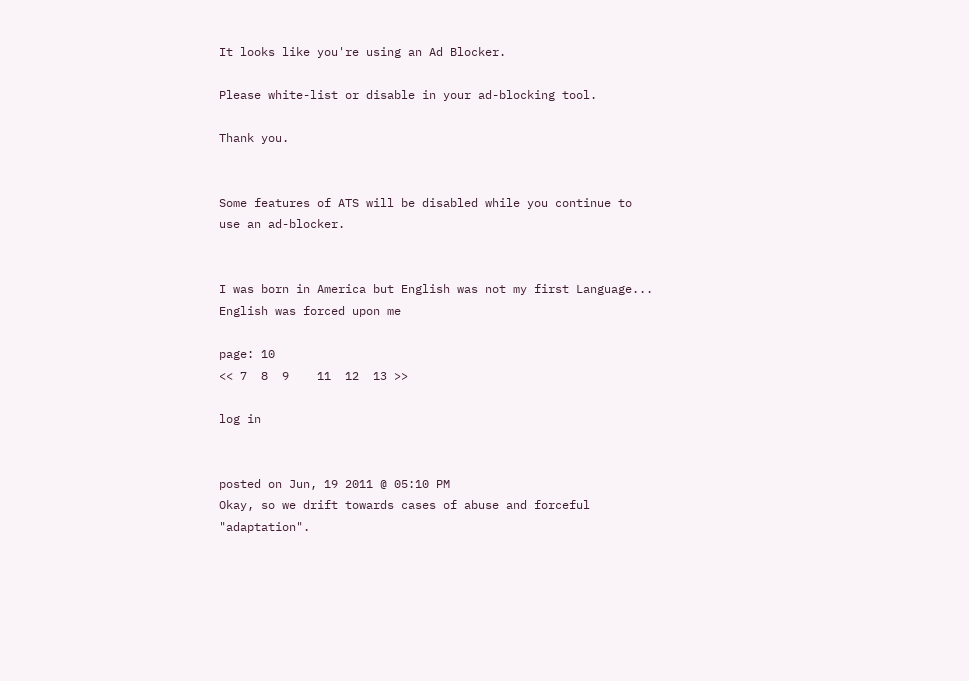It looks like you're using an Ad Blocker.

Please white-list or disable in your ad-blocking tool.

Thank you.


Some features of ATS will be disabled while you continue to use an ad-blocker.


I was born in America but English was not my first Language... English was forced upon me

page: 10
<< 7  8  9    11  12  13 >>

log in


posted on Jun, 19 2011 @ 05:10 PM
Okay, so we drift towards cases of abuse and forceful "adaptation".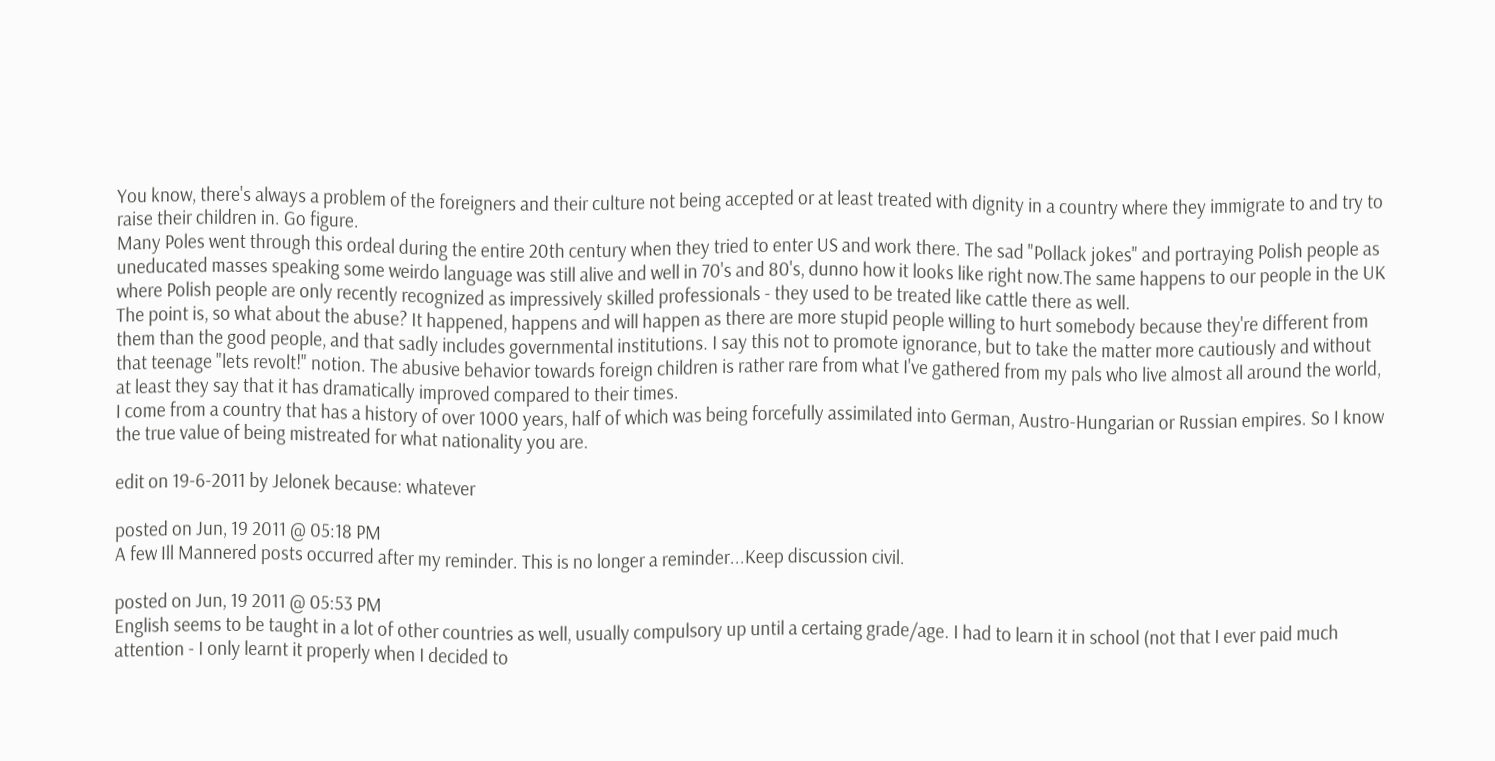You know, there's always a problem of the foreigners and their culture not being accepted or at least treated with dignity in a country where they immigrate to and try to raise their children in. Go figure.
Many Poles went through this ordeal during the entire 20th century when they tried to enter US and work there. The sad "Pollack jokes" and portraying Polish people as uneducated masses speaking some weirdo language was still alive and well in 70's and 80's, dunno how it looks like right now.The same happens to our people in the UK where Polish people are only recently recognized as impressively skilled professionals - they used to be treated like cattle there as well.
The point is, so what about the abuse? It happened, happens and will happen as there are more stupid people willing to hurt somebody because they're different from them than the good people, and that sadly includes governmental institutions. I say this not to promote ignorance, but to take the matter more cautiously and without that teenage "lets revolt!" notion. The abusive behavior towards foreign children is rather rare from what I've gathered from my pals who live almost all around the world, at least they say that it has dramatically improved compared to their times.
I come from a country that has a history of over 1000 years, half of which was being forcefully assimilated into German, Austro-Hungarian or Russian empires. So I know the true value of being mistreated for what nationality you are.

edit on 19-6-2011 by Jelonek because: whatever

posted on Jun, 19 2011 @ 05:18 PM
A few Ill Mannered posts occurred after my reminder. This is no longer a reminder...Keep discussion civil.

posted on Jun, 19 2011 @ 05:53 PM
English seems to be taught in a lot of other countries as well, usually compulsory up until a certaing grade/age. I had to learn it in school (not that I ever paid much attention - I only learnt it properly when I decided to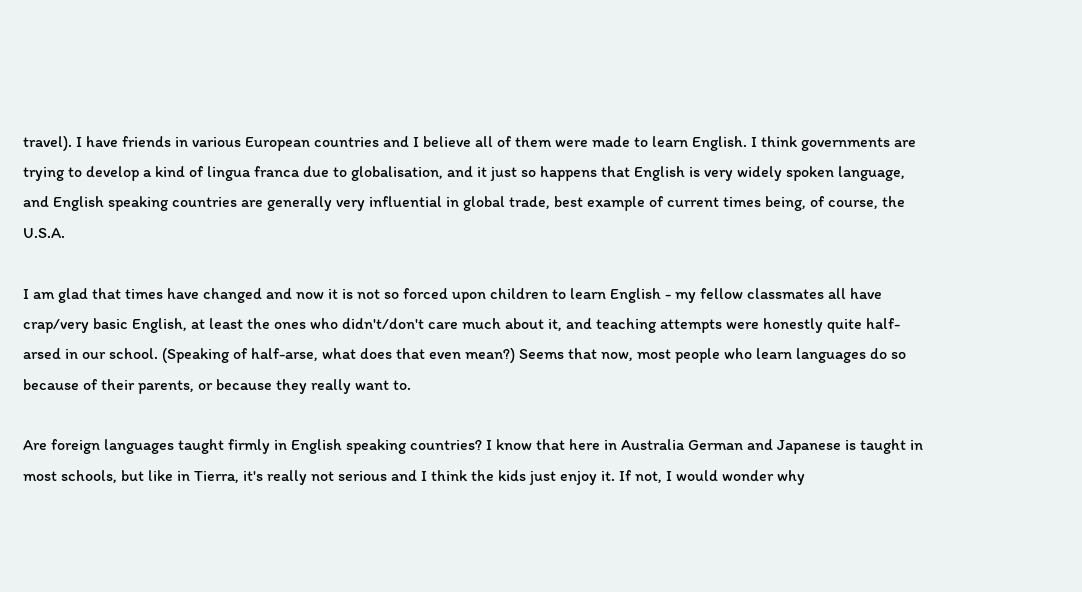travel). I have friends in various European countries and I believe all of them were made to learn English. I think governments are trying to develop a kind of lingua franca due to globalisation, and it just so happens that English is very widely spoken language, and English speaking countries are generally very influential in global trade, best example of current times being, of course, the U.S.A.

I am glad that times have changed and now it is not so forced upon children to learn English - my fellow classmates all have crap/very basic English, at least the ones who didn't/don't care much about it, and teaching attempts were honestly quite half-arsed in our school. (Speaking of half-arse, what does that even mean?) Seems that now, most people who learn languages do so because of their parents, or because they really want to.

Are foreign languages taught firmly in English speaking countries? I know that here in Australia German and Japanese is taught in most schools, but like in Tierra, it's really not serious and I think the kids just enjoy it. If not, I would wonder why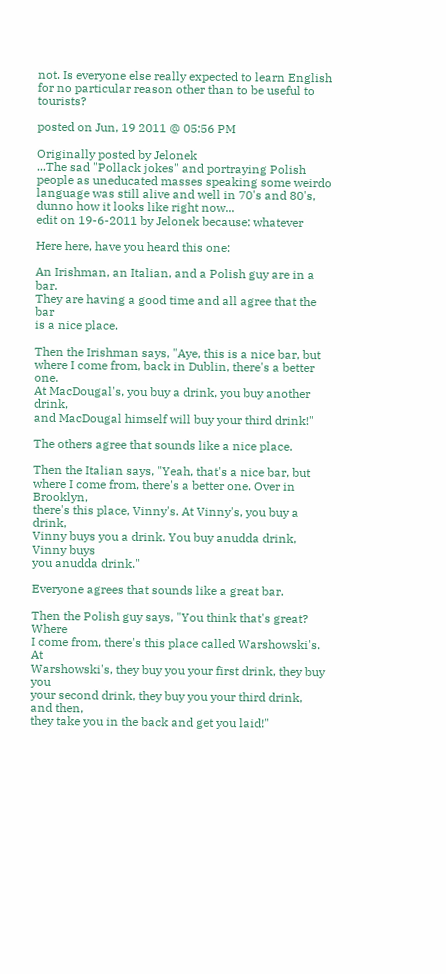not. Is everyone else really expected to learn English for no particular reason other than to be useful to tourists?

posted on Jun, 19 2011 @ 05:56 PM

Originally posted by Jelonek
...The sad "Pollack jokes" and portraying Polish people as uneducated masses speaking some weirdo language was still alive and well in 70's and 80's, dunno how it looks like right now...
edit on 19-6-2011 by Jelonek because: whatever

Here here, have you heard this one:

An Irishman, an Italian, and a Polish guy are in a bar.
They are having a good time and all agree that the bar
is a nice place.

Then the Irishman says, "Aye, this is a nice bar, but
where I come from, back in Dublin, there's a better one.
At MacDougal's, you buy a drink, you buy another drink,
and MacDougal himself will buy your third drink!"

The others agree that sounds like a nice place.

Then the Italian says, "Yeah, that's a nice bar, but
where I come from, there's a better one. Over in Brooklyn,
there's this place, Vinny's. At Vinny's, you buy a drink,
Vinny buys you a drink. You buy anudda drink, Vinny buys
you anudda drink."

Everyone agrees that sounds like a great bar.

Then the Polish guy says, "You think that's great? Where
I come from, there's this place called Warshowski's. At
Warshowski's, they buy you your first drink, they buy you
your second drink, they buy you your third drink, and then,
they take you in the back and get you laid!"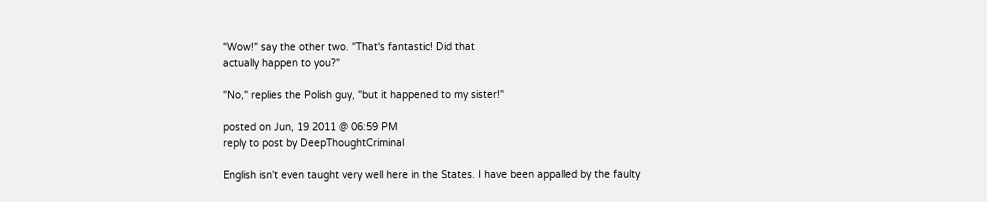"Wow!" say the other two. "That's fantastic! Did that
actually happen to you?"

"No," replies the Polish guy, "but it happened to my sister!"

posted on Jun, 19 2011 @ 06:59 PM
reply to post by DeepThoughtCriminal

English isn't even taught very well here in the States. I have been appalled by the faulty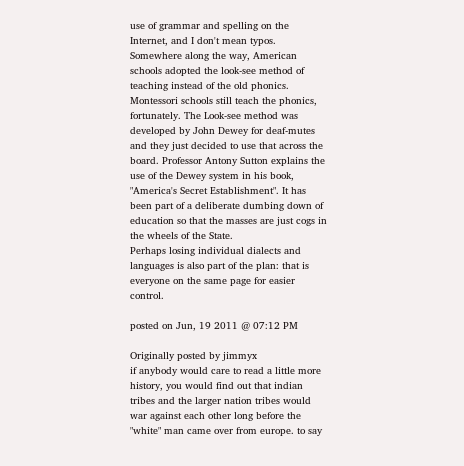use of grammar and spelling on the Internet, and I don't mean typos. Somewhere along the way, American schools adopted the look-see method of teaching instead of the old phonics. Montessori schools still teach the phonics, fortunately. The Look-see method was developed by John Dewey for deaf-mutes and they just decided to use that across the board. Professor Antony Sutton explains the use of the Dewey system in his book, "America's Secret Establishment". It has been part of a deliberate dumbing down of education so that the masses are just cogs in the wheels of the State.
Perhaps losing individual dialects and languages is also part of the plan: that is everyone on the same page for easier control.

posted on Jun, 19 2011 @ 07:12 PM

Originally posted by jimmyx
if anybody would care to read a little more history, you would find out that indian tribes and the larger nation tribes would war against each other long before the "white" man came over from europe. to say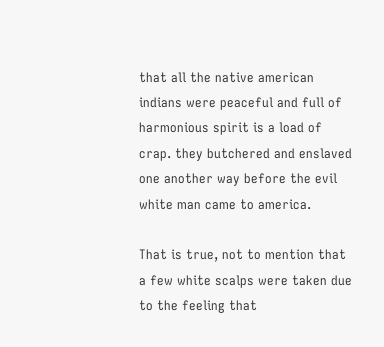that all the native american indians were peaceful and full of harmonious spirit is a load of crap. they butchered and enslaved one another way before the evil white man came to america.

That is true, not to mention that a few white scalps were taken due to the feeling that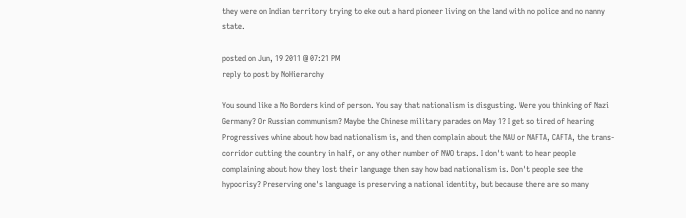they were on Indian territory trying to eke out a hard pioneer living on the land with no police and no nanny state.

posted on Jun, 19 2011 @ 07:21 PM
reply to post by NoHierarchy

You sound like a No Borders kind of person. You say that nationalism is disgusting. Were you thinking of Nazi Germany? Or Russian communism? Maybe the Chinese military parades on May 1? I get so tired of hearing Progressives whine about how bad nationalism is, and then complain about the NAU or NAFTA, CAFTA, the trans-corridor cutting the country in half, or any other number of NWO traps. I don't want to hear people complaining about how they lost their language then say how bad nationalism is. Don't people see the hypocrisy? Preserving one's language is preserving a national identity, but because there are so many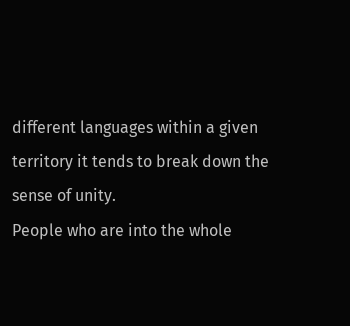different languages within a given territory it tends to break down the sense of unity.
People who are into the whole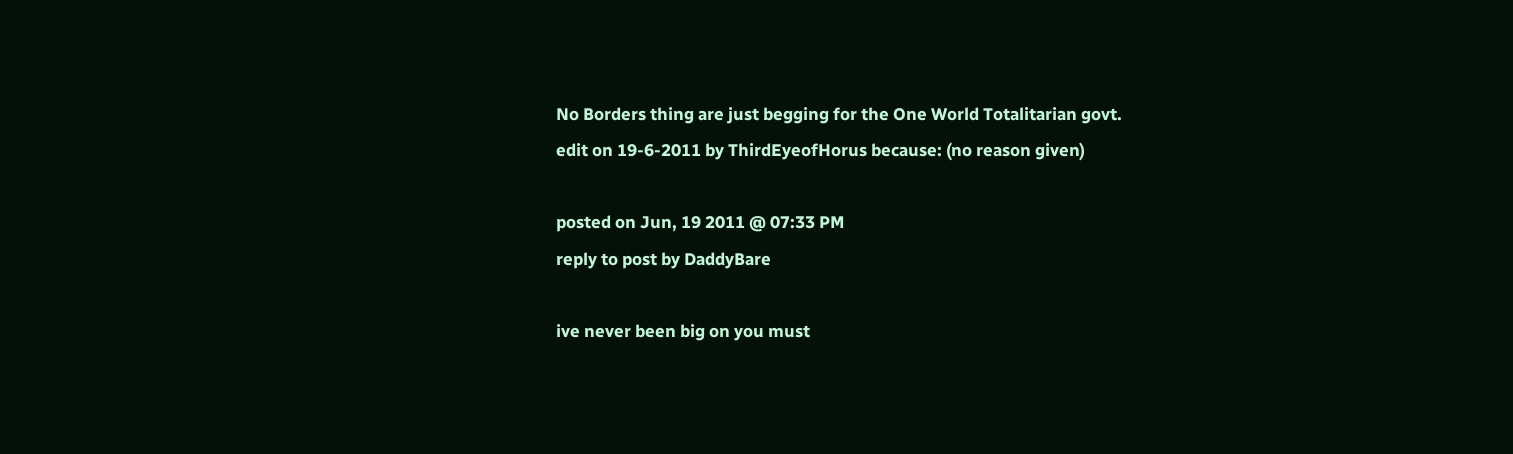No Borders thing are just begging for the One World Totalitarian govt.
edit on 19-6-2011 by ThirdEyeofHorus because: (no reason given)

posted on Jun, 19 2011 @ 07:33 PM
reply to post by DaddyBare

ive never been big on you must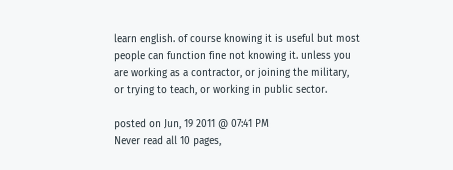learn english. of course knowing it is useful but most people can function fine not knowing it. unless you are working as a contractor, or joining the military, or trying to teach, or working in public sector.

posted on Jun, 19 2011 @ 07:41 PM
Never read all 10 pages,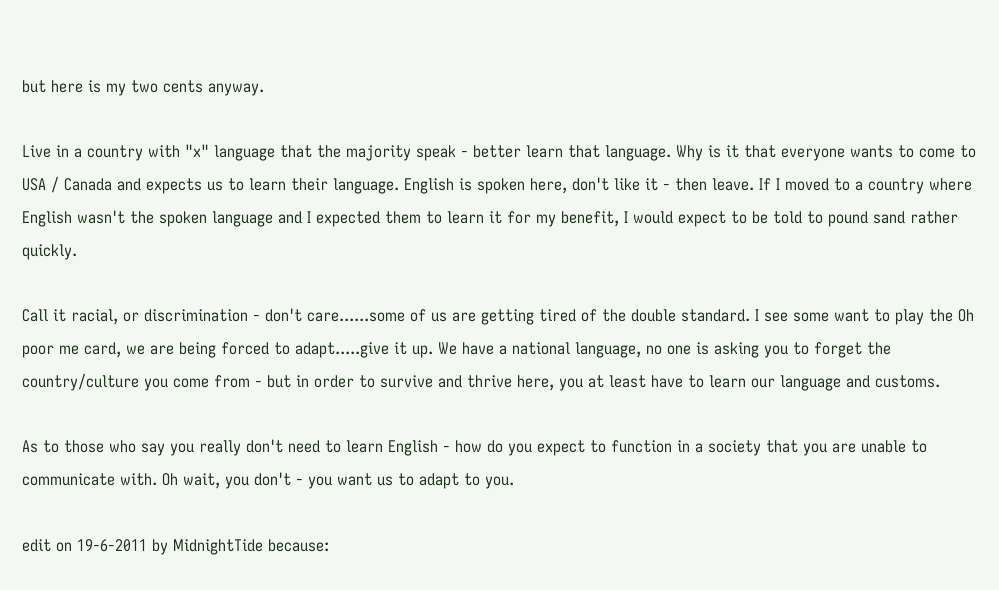but here is my two cents anyway.

Live in a country with "x" language that the majority speak - better learn that language. Why is it that everyone wants to come to USA / Canada and expects us to learn their language. English is spoken here, don't like it - then leave. If I moved to a country where English wasn't the spoken language and I expected them to learn it for my benefit, I would expect to be told to pound sand rather quickly.

Call it racial, or discrimination - don't care......some of us are getting tired of the double standard. I see some want to play the Oh poor me card, we are being forced to adapt.....give it up. We have a national language, no one is asking you to forget the country/culture you come from - but in order to survive and thrive here, you at least have to learn our language and customs.

As to those who say you really don't need to learn English - how do you expect to function in a society that you are unable to communicate with. Oh wait, you don't - you want us to adapt to you.

edit on 19-6-2011 by MidnightTide because: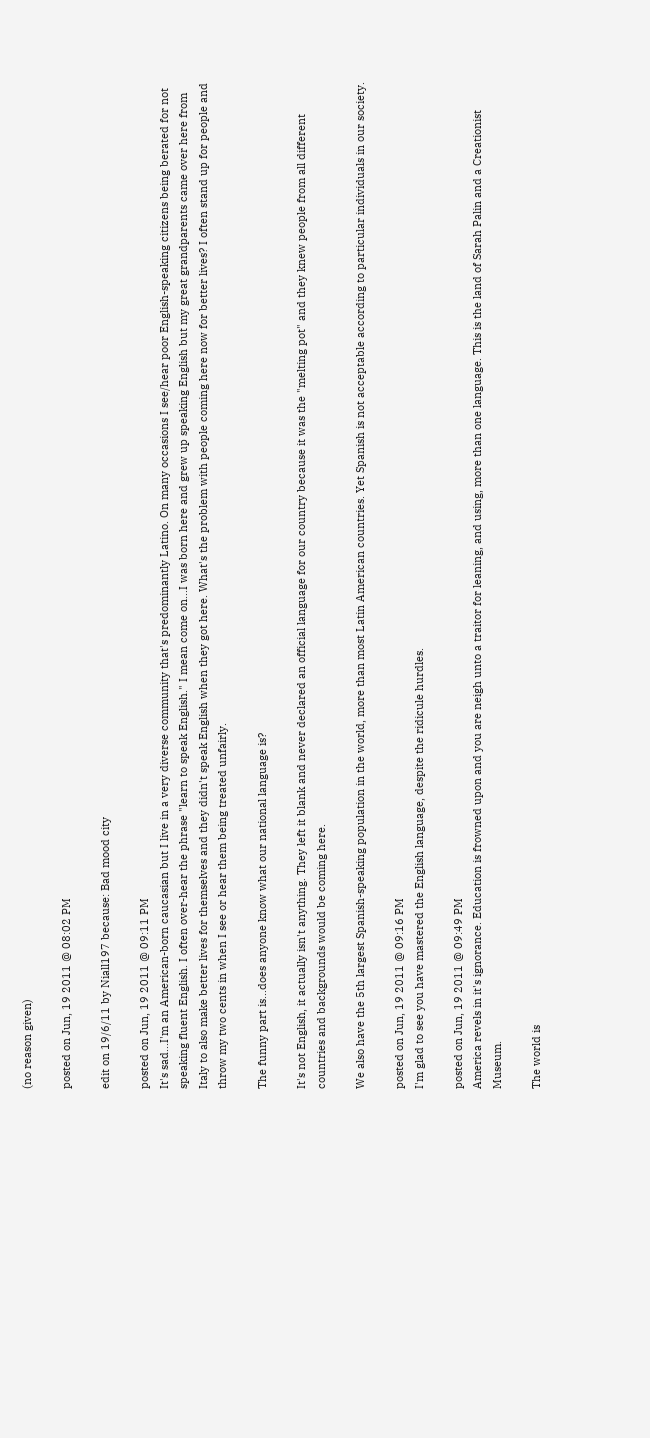(no reason given)

posted on Jun, 19 2011 @ 08:02 PM

edit on 19/6/11 by Niall197 because: Bad mood city

posted on Jun, 19 2011 @ 09:11 PM
It's sad...I'm an American-born caucasian but I live in a very diverse community that's predominantly Latino. On many occasions I see/hear poor English-speaking citizens being berated for not speaking fluent English. I often over-hear the phrase "learn to speak English." I mean come on...I was born here and grew up speaking English but my great grandparents came over here from Italy to also make better lives for themselves and they didn't speak English when they got here. What's the problem with people coming here now for better lives? I often stand up for people and throw my two cents in when I see or hear them being treated unfairly.

The funny part is...does anyone know what our national language is?

It's not English, it actually isn't anything. They left it blank and never declared an official language for our country because it was the "melting pot" and they knew people from all different countries and backgrounds would be coming here.

We also have the 5th largest Spanish-speaking population in the world, more than most Latin American countries. Yet Spanish is not acceptable according to particular individuals in our society.

posted on Jun, 19 2011 @ 09:16 PM
I'm glad to see you have mastered the English language, despite the ridicule hurdles.

posted on Jun, 19 2011 @ 09:49 PM
America revels in it's ignorance. Education is frowned upon and you are neigh unto a traitor for leaning, and using, more than one language. This is the land of Sarah Palin and a Creationist Museum.

The world is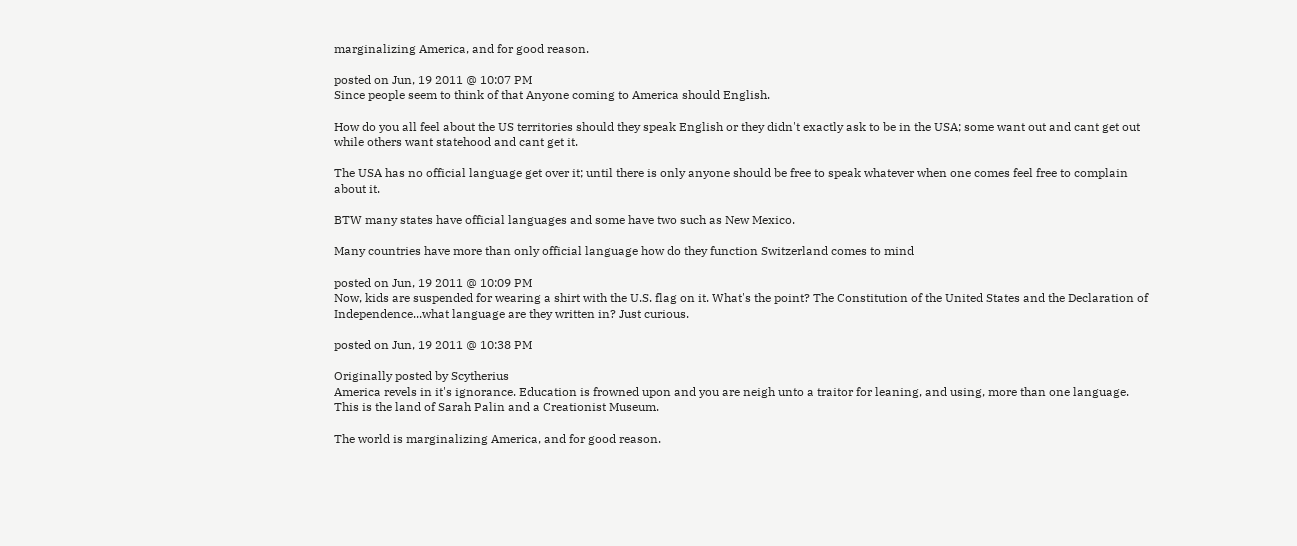marginalizing America, and for good reason.

posted on Jun, 19 2011 @ 10:07 PM
Since people seem to think of that Anyone coming to America should English.

How do you all feel about the US territories should they speak English or they didn't exactly ask to be in the USA; some want out and cant get out while others want statehood and cant get it.

The USA has no official language get over it; until there is only anyone should be free to speak whatever when one comes feel free to complain about it.

BTW many states have official languages and some have two such as New Mexico.

Many countries have more than only official language how do they function Switzerland comes to mind

posted on Jun, 19 2011 @ 10:09 PM
Now, kids are suspended for wearing a shirt with the U.S. flag on it. What's the point? The Constitution of the United States and the Declaration of Independence...what language are they written in? Just curious.

posted on Jun, 19 2011 @ 10:38 PM

Originally posted by Scytherius
America revels in it's ignorance. Education is frowned upon and you are neigh unto a traitor for leaning, and using, more than one language. This is the land of Sarah Palin and a Creationist Museum.

The world is marginalizing America, and for good reason.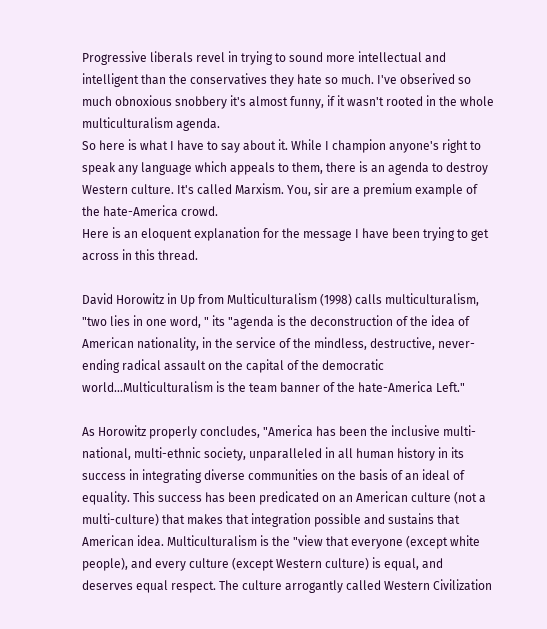Progressive liberals revel in trying to sound more intellectual and intelligent than the conservatives they hate so much. I've obserived so much obnoxious snobbery it's almost funny, if it wasn't rooted in the whole multiculturalism agenda.
So here is what I have to say about it. While I champion anyone's right to speak any language which appeals to them, there is an agenda to destroy Western culture. It's called Marxism. You, sir are a premium example of the hate-America crowd.
Here is an eloquent explanation for the message I have been trying to get across in this thread.

David Horowitz in Up from Multiculturalism (1998) calls multiculturalism, "two lies in one word, " its "agenda is the deconstruction of the idea of American nationality, in the service of the mindless, destructive, never-ending radical assault on the capital of the democratic world...Multiculturalism is the team banner of the hate-America Left."

As Horowitz properly concludes, "America has been the inclusive multi-national, multi-ethnic society, unparalleled in all human history in its success in integrating diverse communities on the basis of an ideal of equality. This success has been predicated on an American culture (not a multi-culture) that makes that integration possible and sustains that American idea. Multiculturalism is the "view that everyone (except white people), and every culture (except Western culture) is equal, and deserves equal respect. The culture arrogantly called Western Civilization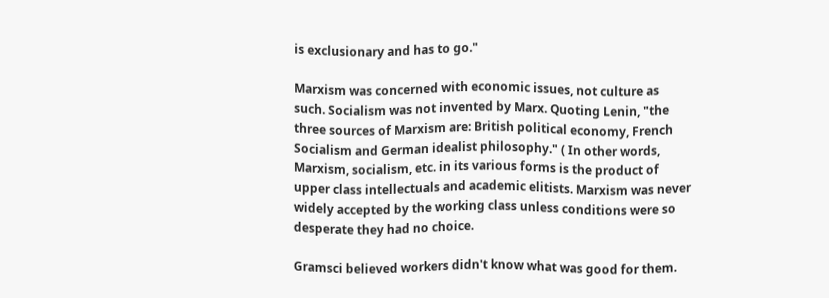is exclusionary and has to go."

Marxism was concerned with economic issues, not culture as such. Socialism was not invented by Marx. Quoting Lenin, "the three sources of Marxism are: British political economy, French Socialism and German idealist philosophy." ( In other words, Marxism, socialism, etc. in its various forms is the product of upper class intellectuals and academic elitists. Marxism was never widely accepted by the working class unless conditions were so desperate they had no choice.

Gramsci believed workers didn't know what was good for them.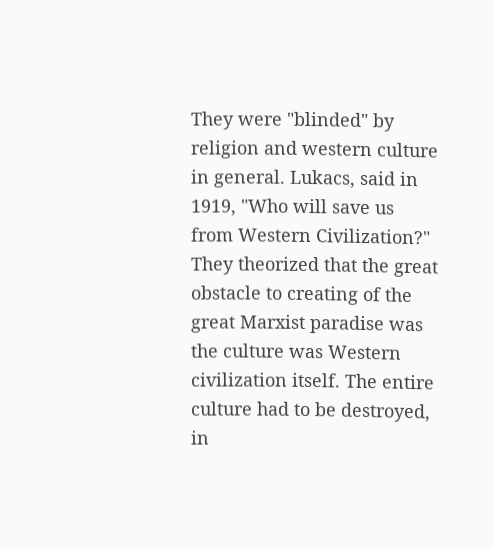They were "blinded" by religion and western culture in general. Lukacs, said in 1919, "Who will save us from Western Civilization?" They theorized that the great obstacle to creating of the great Marxist paradise was the culture was Western civilization itself. The entire culture had to be destroyed, in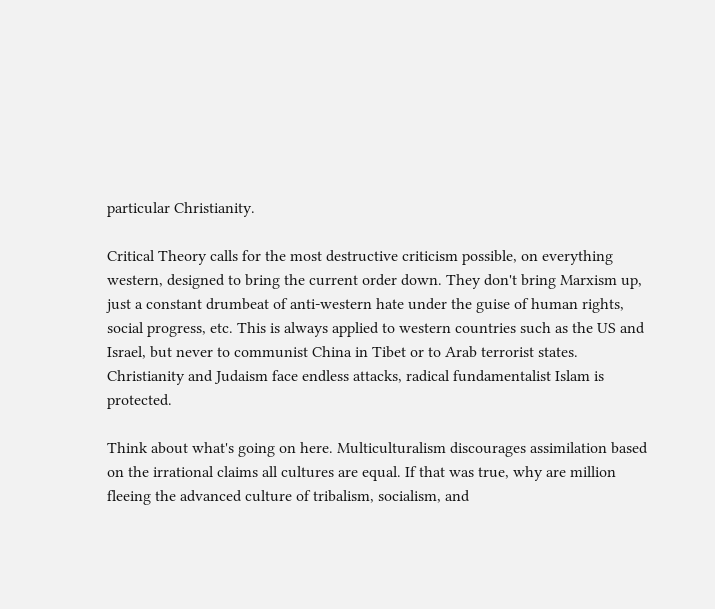particular Christianity.

Critical Theory calls for the most destructive criticism possible, on everything western, designed to bring the current order down. They don't bring Marxism up, just a constant drumbeat of anti-western hate under the guise of human rights, social progress, etc. This is always applied to western countries such as the US and Israel, but never to communist China in Tibet or to Arab terrorist states. Christianity and Judaism face endless attacks, radical fundamentalist Islam is protected.

Think about what's going on here. Multiculturalism discourages assimilation based on the irrational claims all cultures are equal. If that was true, why are million fleeing the advanced culture of tribalism, socialism, and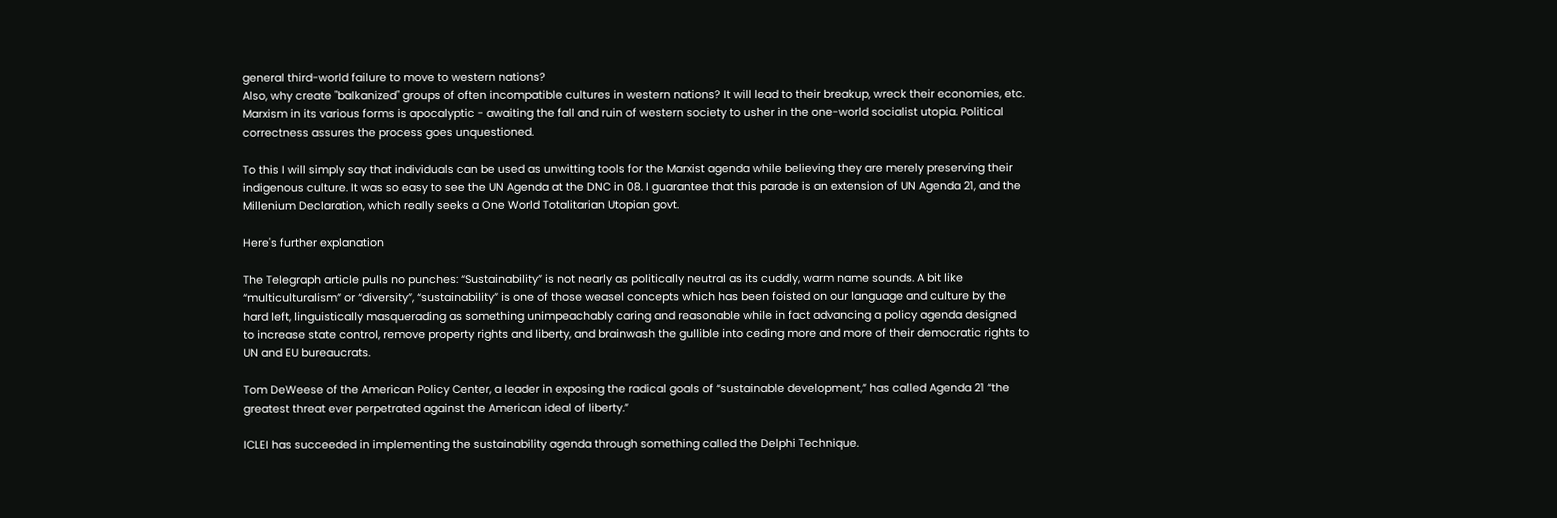general third-world failure to move to western nations?
Also, why create "balkanized" groups of often incompatible cultures in western nations? It will lead to their breakup, wreck their economies, etc. Marxism in its various forms is apocalyptic - awaiting the fall and ruin of western society to usher in the one-world socialist utopia. Political correctness assures the process goes unquestioned.

To this I will simply say that individuals can be used as unwitting tools for the Marxist agenda while believing they are merely preserving their indigenous culture. It was so easy to see the UN Agenda at the DNC in 08. I guarantee that this parade is an extension of UN Agenda 21, and the Millenium Declaration, which really seeks a One World Totalitarian Utopian govt.

Here's further explanation

The Telegraph article pulls no punches: “Sustainability” is not nearly as politically neutral as its cuddly, warm name sounds. A bit like “multiculturalism” or “diversity”, “sustainability” is one of those weasel concepts which has been foisted on our language and culture by the hard left, linguistically masquerading as something unimpeachably caring and reasonable while in fact advancing a policy agenda designed to increase state control, remove property rights and liberty, and brainwash the gullible into ceding more and more of their democratic rights to UN and EU bureaucrats.

Tom DeWeese of the American Policy Center, a leader in exposing the radical goals of “sustainable development,” has called Agenda 21 “the greatest threat ever perpetrated against the American ideal of liberty.”

ICLEI has succeeded in implementing the sustainability agenda through something called the Delphi Technique.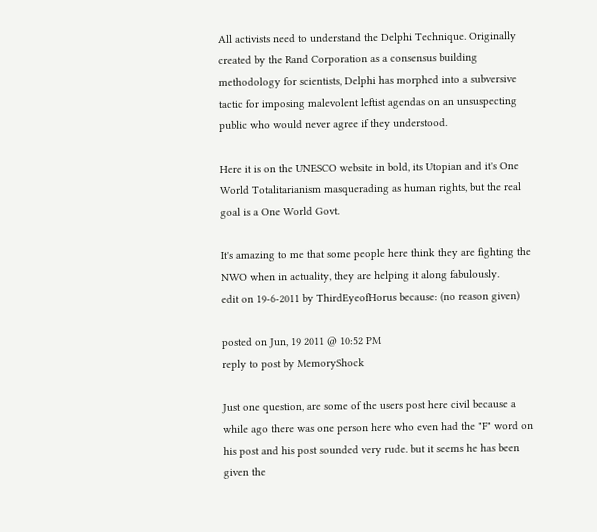All activists need to understand the Delphi Technique. Originally created by the Rand Corporation as a consensus building methodology for scientists, Delphi has morphed into a subversive tactic for imposing malevolent leftist agendas on an unsuspecting public who would never agree if they understood.

Here it is on the UNESCO website in bold, its Utopian and it's One World Totalitarianism masquerading as human rights, but the real goal is a One World Govt.

It's amazing to me that some people here think they are fighting the NWO when in actuality, they are helping it along fabulously.
edit on 19-6-2011 by ThirdEyeofHorus because: (no reason given)

posted on Jun, 19 2011 @ 10:52 PM
reply to post by MemoryShock

Just one question, are some of the users post here civil because a while ago there was one person here who even had the "F" word on his post and his post sounded very rude. but it seems he has been given the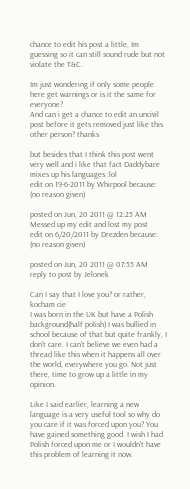chance to edit his post a little, Im guessing so it can still sound rude but not violate the T&C.

Im just wondering if only some people here get warnings or is it the same for everyone?
And can i get a chance to edit an uncivil post before it gets removed just like this other person? thanks

but besides that I think this post went very well and i like that fact Daddybare mixes up his languages :lol
edit on 19-6-2011 by Whirpool because: (no reason given)

posted on Jun, 20 2011 @ 12:25 AM
Messed up my edit and lost my post
edit on 6/20/2011 by Drezden because: (no reason given)

posted on Jun, 20 2011 @ 07:55 AM
reply to post by Jelonek

Can I say that I love you? or rather, kocham cie
I was born in the UK but have a Polish background(half polish) I was bullied in school because of that but quite frankly, I don't care. I can't believe we even had a thread like this when it happens all over the world, everywhere you go. Not just there, time to grow up a little in my opinion.

Like I said earlier, learning a new language is a very useful tool so why do you care if it was forced upon you? You have gained something good. I wish I had Polish forced upon me or I wouldn't have this problem of learning it now.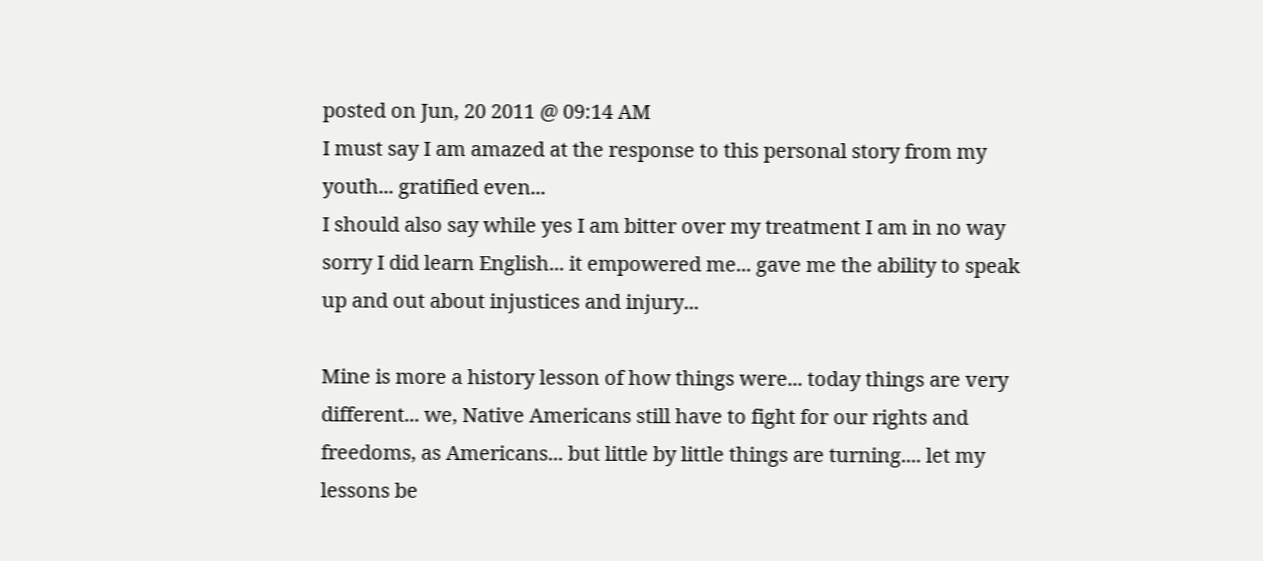posted on Jun, 20 2011 @ 09:14 AM
I must say I am amazed at the response to this personal story from my youth... gratified even...
I should also say while yes I am bitter over my treatment I am in no way sorry I did learn English... it empowered me... gave me the ability to speak up and out about injustices and injury...

Mine is more a history lesson of how things were... today things are very different... we, Native Americans still have to fight for our rights and freedoms, as Americans... but little by little things are turning.... let my lessons be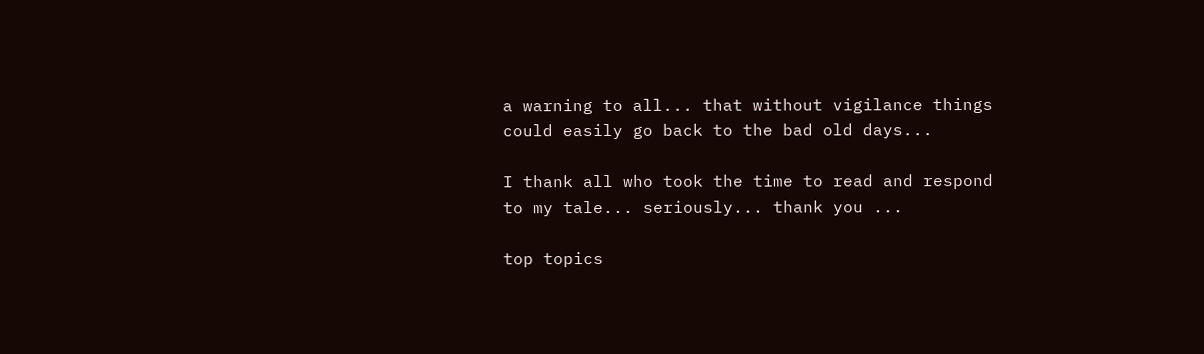a warning to all... that without vigilance things could easily go back to the bad old days...

I thank all who took the time to read and respond to my tale... seriously... thank you ...

top topics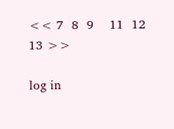<< 7  8  9    11  12  13 >>

log in